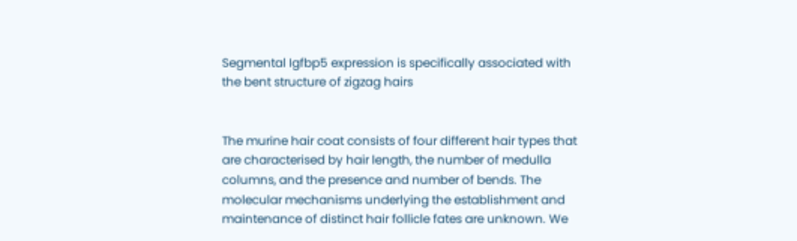Segmental Igfbp5 expression is specifically associated with the bent structure of zigzag hairs


The murine hair coat consists of four different hair types that are characterised by hair length, the number of medulla columns, and the presence and number of bends. The molecular mechanisms underlying the establishment and maintenance of distinct hair follicle fates are unknown. We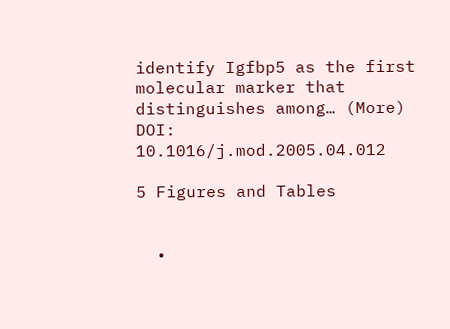identify Igfbp5 as the first molecular marker that distinguishes among… (More)
DOI: 10.1016/j.mod.2005.04.012

5 Figures and Tables


  •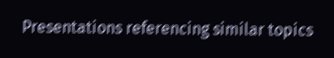Presentations referencing similar topics